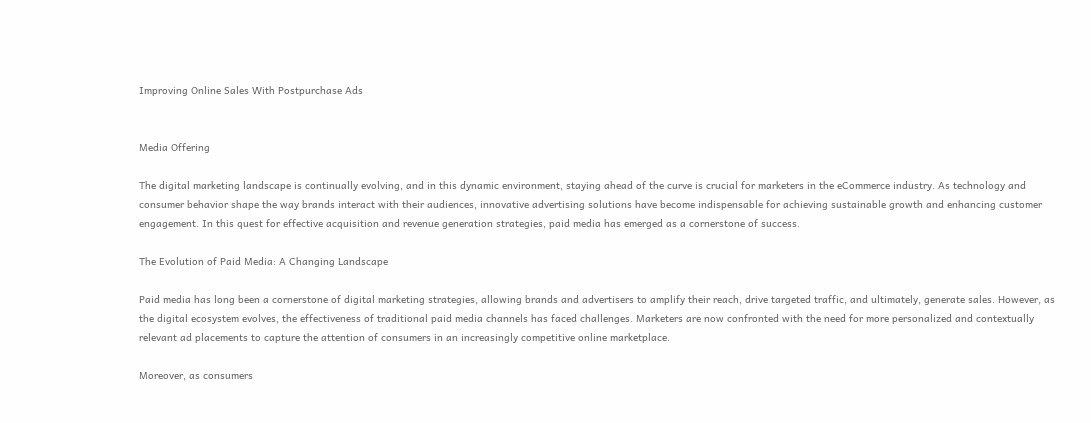Improving Online Sales With Postpurchase Ads


Media Offering

The digital marketing landscape is continually evolving, and in this dynamic environment, staying ahead of the curve is crucial for marketers in the eCommerce industry. As technology and consumer behavior shape the way brands interact with their audiences, innovative advertising solutions have become indispensable for achieving sustainable growth and enhancing customer engagement. In this quest for effective acquisition and revenue generation strategies, paid media has emerged as a cornerstone of success.

The Evolution of Paid Media: A Changing Landscape

Paid media has long been a cornerstone of digital marketing strategies, allowing brands and advertisers to amplify their reach, drive targeted traffic, and ultimately, generate sales. However, as the digital ecosystem evolves, the effectiveness of traditional paid media channels has faced challenges. Marketers are now confronted with the need for more personalized and contextually relevant ad placements to capture the attention of consumers in an increasingly competitive online marketplace.

Moreover, as consumers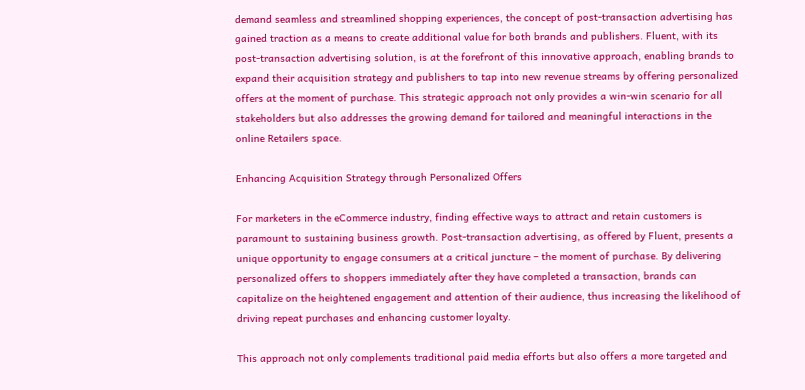demand seamless and streamlined shopping experiences, the concept of post-transaction advertising has gained traction as a means to create additional value for both brands and publishers. Fluent, with its post-transaction advertising solution, is at the forefront of this innovative approach, enabling brands to expand their acquisition strategy and publishers to tap into new revenue streams by offering personalized offers at the moment of purchase. This strategic approach not only provides a win-win scenario for all stakeholders but also addresses the growing demand for tailored and meaningful interactions in the online Retailers space.

Enhancing Acquisition Strategy through Personalized Offers

For marketers in the eCommerce industry, finding effective ways to attract and retain customers is paramount to sustaining business growth. Post-transaction advertising, as offered by Fluent, presents a unique opportunity to engage consumers at a critical juncture – the moment of purchase. By delivering personalized offers to shoppers immediately after they have completed a transaction, brands can capitalize on the heightened engagement and attention of their audience, thus increasing the likelihood of driving repeat purchases and enhancing customer loyalty.

This approach not only complements traditional paid media efforts but also offers a more targeted and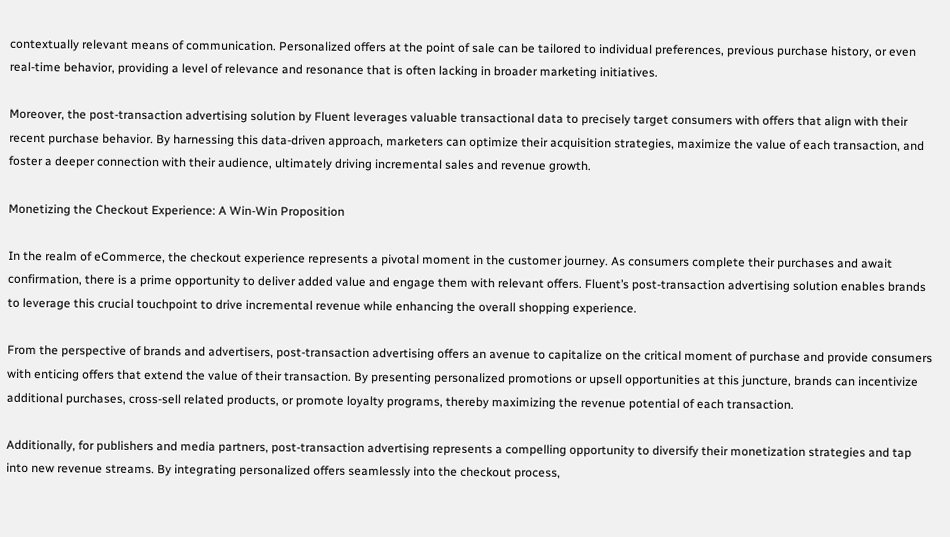contextually relevant means of communication. Personalized offers at the point of sale can be tailored to individual preferences, previous purchase history, or even real-time behavior, providing a level of relevance and resonance that is often lacking in broader marketing initiatives.

Moreover, the post-transaction advertising solution by Fluent leverages valuable transactional data to precisely target consumers with offers that align with their recent purchase behavior. By harnessing this data-driven approach, marketers can optimize their acquisition strategies, maximize the value of each transaction, and foster a deeper connection with their audience, ultimately driving incremental sales and revenue growth.

Monetizing the Checkout Experience: A Win-Win Proposition

In the realm of eCommerce, the checkout experience represents a pivotal moment in the customer journey. As consumers complete their purchases and await confirmation, there is a prime opportunity to deliver added value and engage them with relevant offers. Fluent’s post-transaction advertising solution enables brands to leverage this crucial touchpoint to drive incremental revenue while enhancing the overall shopping experience.

From the perspective of brands and advertisers, post-transaction advertising offers an avenue to capitalize on the critical moment of purchase and provide consumers with enticing offers that extend the value of their transaction. By presenting personalized promotions or upsell opportunities at this juncture, brands can incentivize additional purchases, cross-sell related products, or promote loyalty programs, thereby maximizing the revenue potential of each transaction.

Additionally, for publishers and media partners, post-transaction advertising represents a compelling opportunity to diversify their monetization strategies and tap into new revenue streams. By integrating personalized offers seamlessly into the checkout process,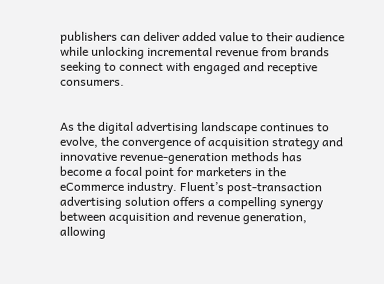publishers can deliver added value to their audience while unlocking incremental revenue from brands seeking to connect with engaged and receptive consumers.


As the digital advertising landscape continues to evolve, the convergence of acquisition strategy and innovative revenue-generation methods has become a focal point for marketers in the eCommerce industry. Fluent’s post-transaction advertising solution offers a compelling synergy between acquisition and revenue generation, allowing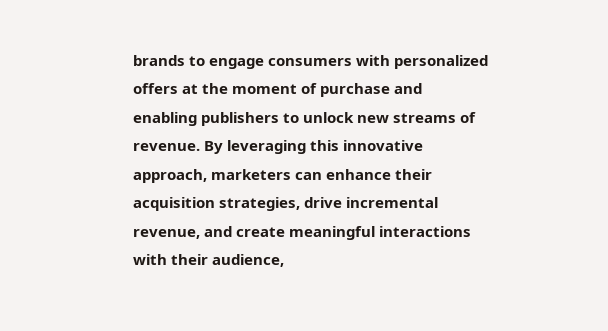brands to engage consumers with personalized offers at the moment of purchase and enabling publishers to unlock new streams of revenue. By leveraging this innovative approach, marketers can enhance their acquisition strategies, drive incremental revenue, and create meaningful interactions with their audience,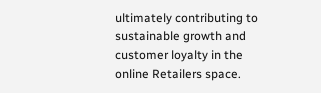ultimately contributing to sustainable growth and customer loyalty in the online Retailers space.